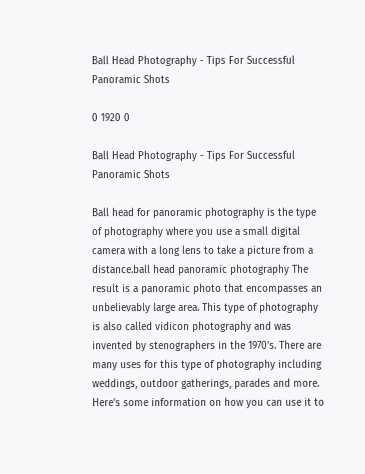Ball Head Photography - Tips For Successful Panoramic Shots

0 1920 0

Ball Head Photography - Tips For Successful Panoramic Shots

Ball head for panoramic photography is the type of photography where you use a small digital camera with a long lens to take a picture from a distance.ball head panoramic photography The result is a panoramic photo that encompasses an unbelievably large area. This type of photography is also called vidicon photography and was invented by stenographers in the 1970's. There are many uses for this type of photography including weddings, outdoor gatherings, parades and more. Here's some information on how you can use it to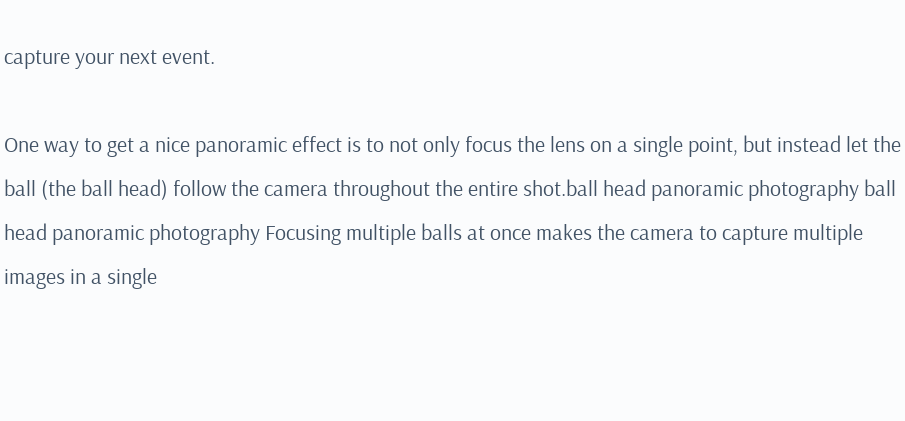capture your next event.

One way to get a nice panoramic effect is to not only focus the lens on a single point, but instead let the ball (the ball head) follow the camera throughout the entire shot.ball head panoramic photography ball head panoramic photography Focusing multiple balls at once makes the camera to capture multiple images in a single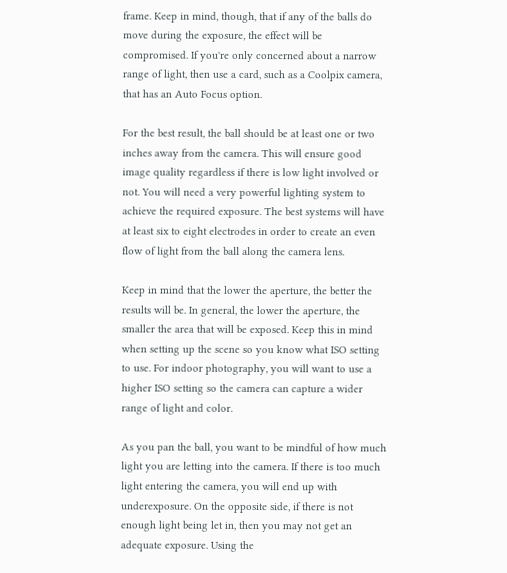frame. Keep in mind, though, that if any of the balls do move during the exposure, the effect will be compromised. If you're only concerned about a narrow range of light, then use a card, such as a Coolpix camera, that has an Auto Focus option.

For the best result, the ball should be at least one or two inches away from the camera. This will ensure good image quality regardless if there is low light involved or not. You will need a very powerful lighting system to achieve the required exposure. The best systems will have at least six to eight electrodes in order to create an even flow of light from the ball along the camera lens.

Keep in mind that the lower the aperture, the better the results will be. In general, the lower the aperture, the smaller the area that will be exposed. Keep this in mind when setting up the scene so you know what ISO setting to use. For indoor photography, you will want to use a higher ISO setting so the camera can capture a wider range of light and color.

As you pan the ball, you want to be mindful of how much light you are letting into the camera. If there is too much light entering the camera, you will end up with underexposure. On the opposite side, if there is not enough light being let in, then you may not get an adequate exposure. Using the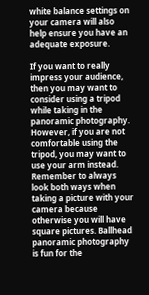white balance settings on your camera will also help ensure you have an adequate exposure.

If you want to really impress your audience, then you may want to consider using a tripod while taking in the panoramic photography. However, if you are not comfortable using the tripod, you may want to use your arm instead. Remember to always look both ways when taking a picture with your camera because otherwise you will have square pictures. Ballhead panoramic photography is fun for the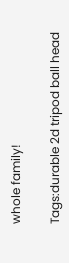whole family!

Tags:durable 2d tripod ball head